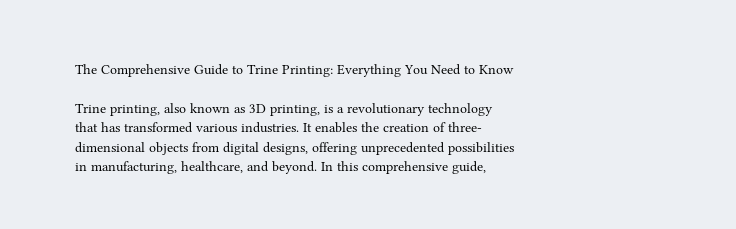The Comprehensive Guide to Trine Printing: Everything You Need to Know

Trine printing, also known as 3D printing, is a revolutionary technology that has transformed various industries. It enables the creation of three-dimensional objects from digital designs, offering unprecedented possibilities in manufacturing, healthcare, and beyond. In this comprehensive guide,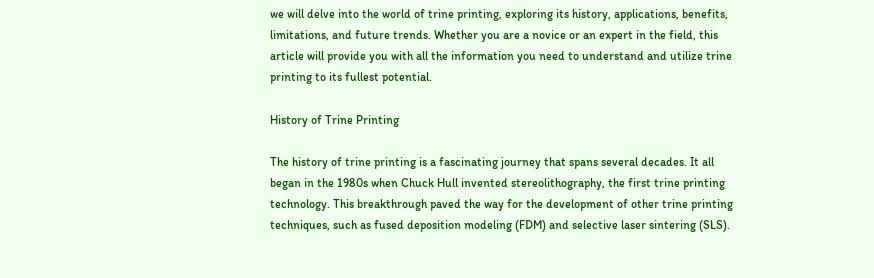we will delve into the world of trine printing, exploring its history, applications, benefits, limitations, and future trends. Whether you are a novice or an expert in the field, this article will provide you with all the information you need to understand and utilize trine printing to its fullest potential.

History of Trine Printing

The history of trine printing is a fascinating journey that spans several decades. It all began in the 1980s when Chuck Hull invented stereolithography, the first trine printing technology. This breakthrough paved the way for the development of other trine printing techniques, such as fused deposition modeling (FDM) and selective laser sintering (SLS).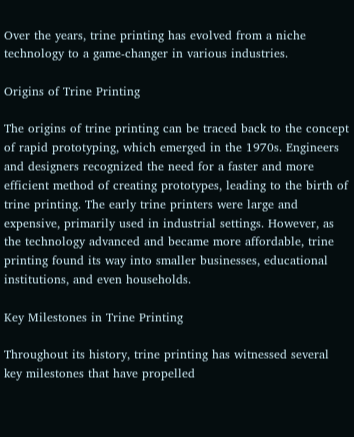Over the years, trine printing has evolved from a niche technology to a game-changer in various industries.

Origins of Trine Printing

The origins of trine printing can be traced back to the concept of rapid prototyping, which emerged in the 1970s. Engineers and designers recognized the need for a faster and more efficient method of creating prototypes, leading to the birth of trine printing. The early trine printers were large and expensive, primarily used in industrial settings. However, as the technology advanced and became more affordable, trine printing found its way into smaller businesses, educational institutions, and even households.

Key Milestones in Trine Printing

Throughout its history, trine printing has witnessed several key milestones that have propelled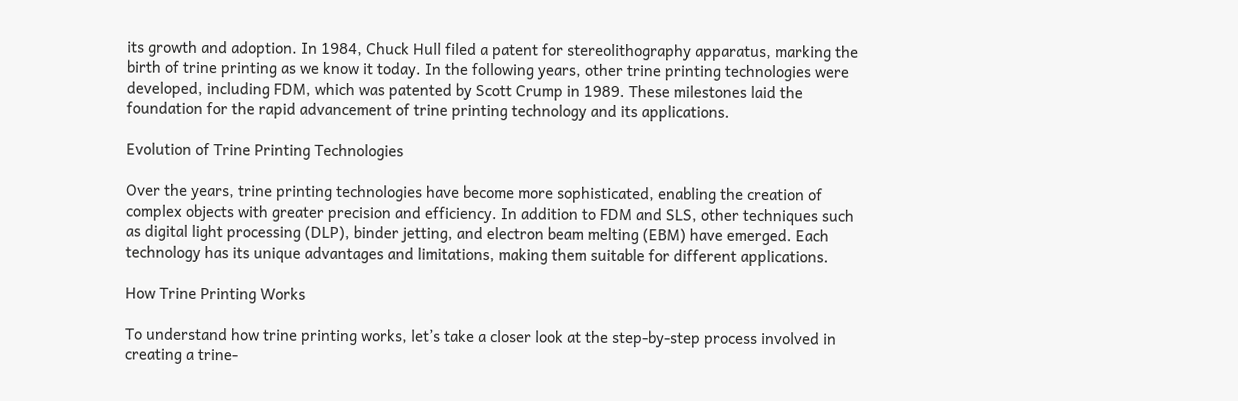its growth and adoption. In 1984, Chuck Hull filed a patent for stereolithography apparatus, marking the birth of trine printing as we know it today. In the following years, other trine printing technologies were developed, including FDM, which was patented by Scott Crump in 1989. These milestones laid the foundation for the rapid advancement of trine printing technology and its applications.

Evolution of Trine Printing Technologies

Over the years, trine printing technologies have become more sophisticated, enabling the creation of complex objects with greater precision and efficiency. In addition to FDM and SLS, other techniques such as digital light processing (DLP), binder jetting, and electron beam melting (EBM) have emerged. Each technology has its unique advantages and limitations, making them suitable for different applications.

How Trine Printing Works

To understand how trine printing works, let’s take a closer look at the step-by-step process involved in creating a trine-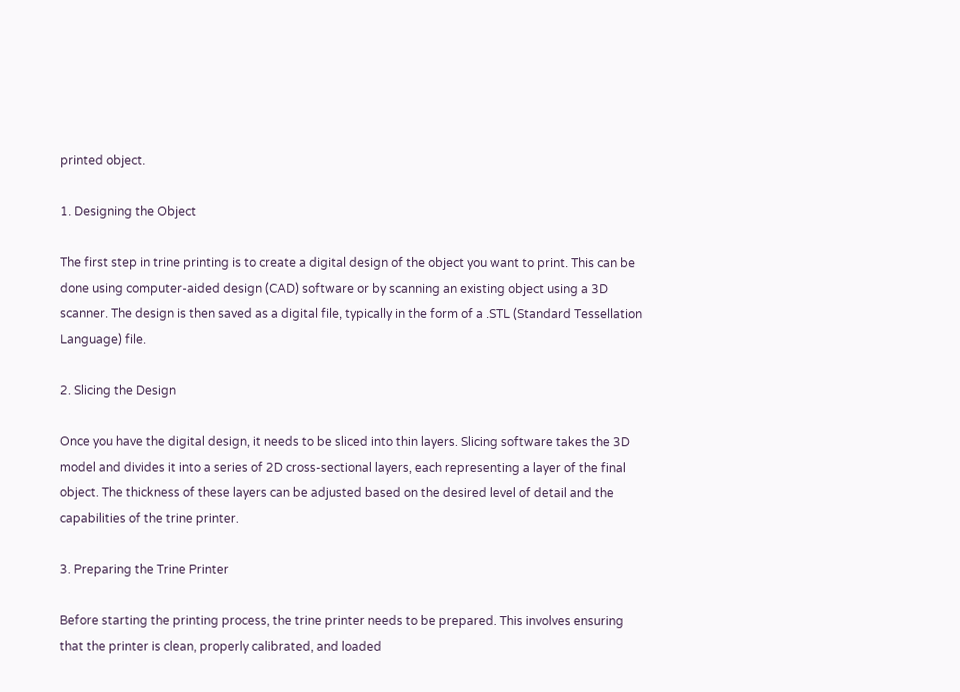printed object.

1. Designing the Object

The first step in trine printing is to create a digital design of the object you want to print. This can be done using computer-aided design (CAD) software or by scanning an existing object using a 3D scanner. The design is then saved as a digital file, typically in the form of a .STL (Standard Tessellation Language) file.

2. Slicing the Design

Once you have the digital design, it needs to be sliced into thin layers. Slicing software takes the 3D model and divides it into a series of 2D cross-sectional layers, each representing a layer of the final object. The thickness of these layers can be adjusted based on the desired level of detail and the capabilities of the trine printer.

3. Preparing the Trine Printer

Before starting the printing process, the trine printer needs to be prepared. This involves ensuring that the printer is clean, properly calibrated, and loaded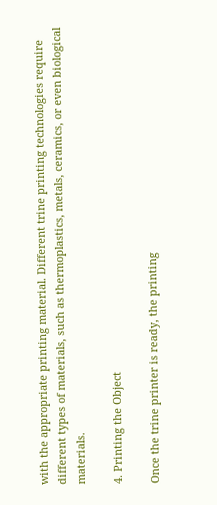with the appropriate printing material. Different trine printing technologies require different types of materials, such as thermoplastics, metals, ceramics, or even biological materials.

4. Printing the Object

Once the trine printer is ready, the printing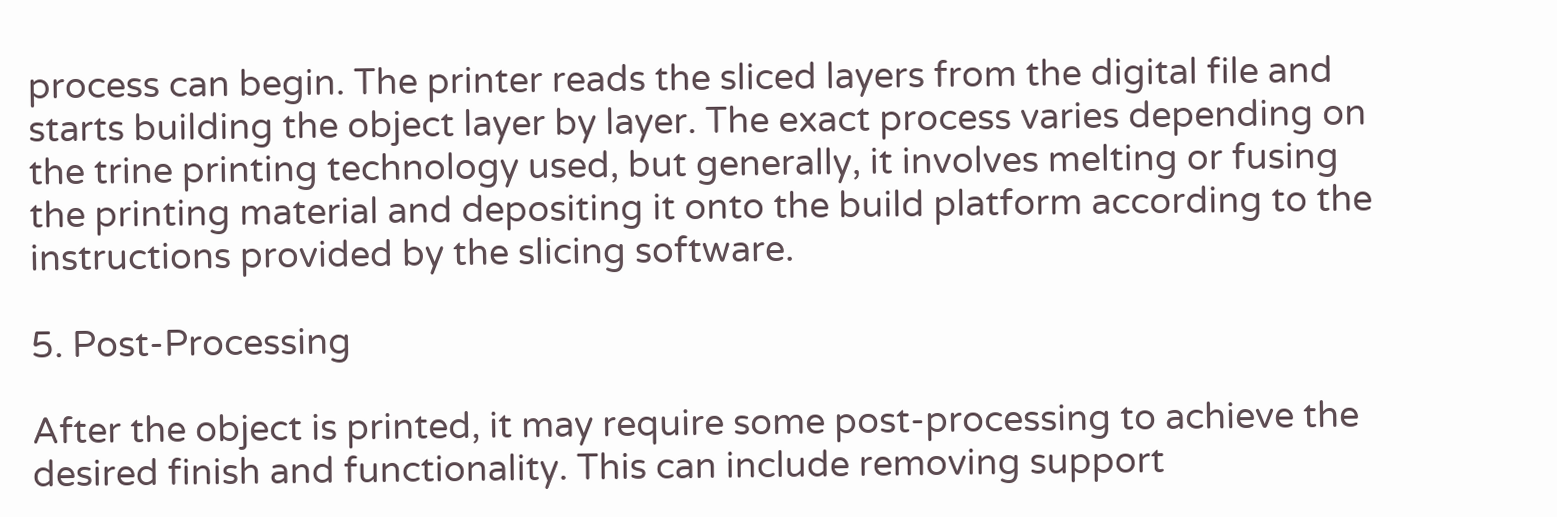process can begin. The printer reads the sliced layers from the digital file and starts building the object layer by layer. The exact process varies depending on the trine printing technology used, but generally, it involves melting or fusing the printing material and depositing it onto the build platform according to the instructions provided by the slicing software.

5. Post-Processing

After the object is printed, it may require some post-processing to achieve the desired finish and functionality. This can include removing support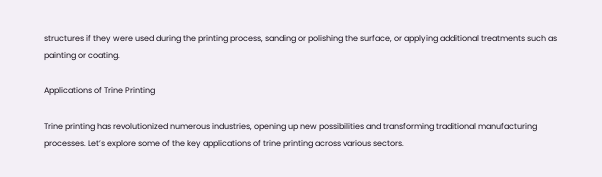structures if they were used during the printing process, sanding or polishing the surface, or applying additional treatments such as painting or coating.

Applications of Trine Printing

Trine printing has revolutionized numerous industries, opening up new possibilities and transforming traditional manufacturing processes. Let’s explore some of the key applications of trine printing across various sectors.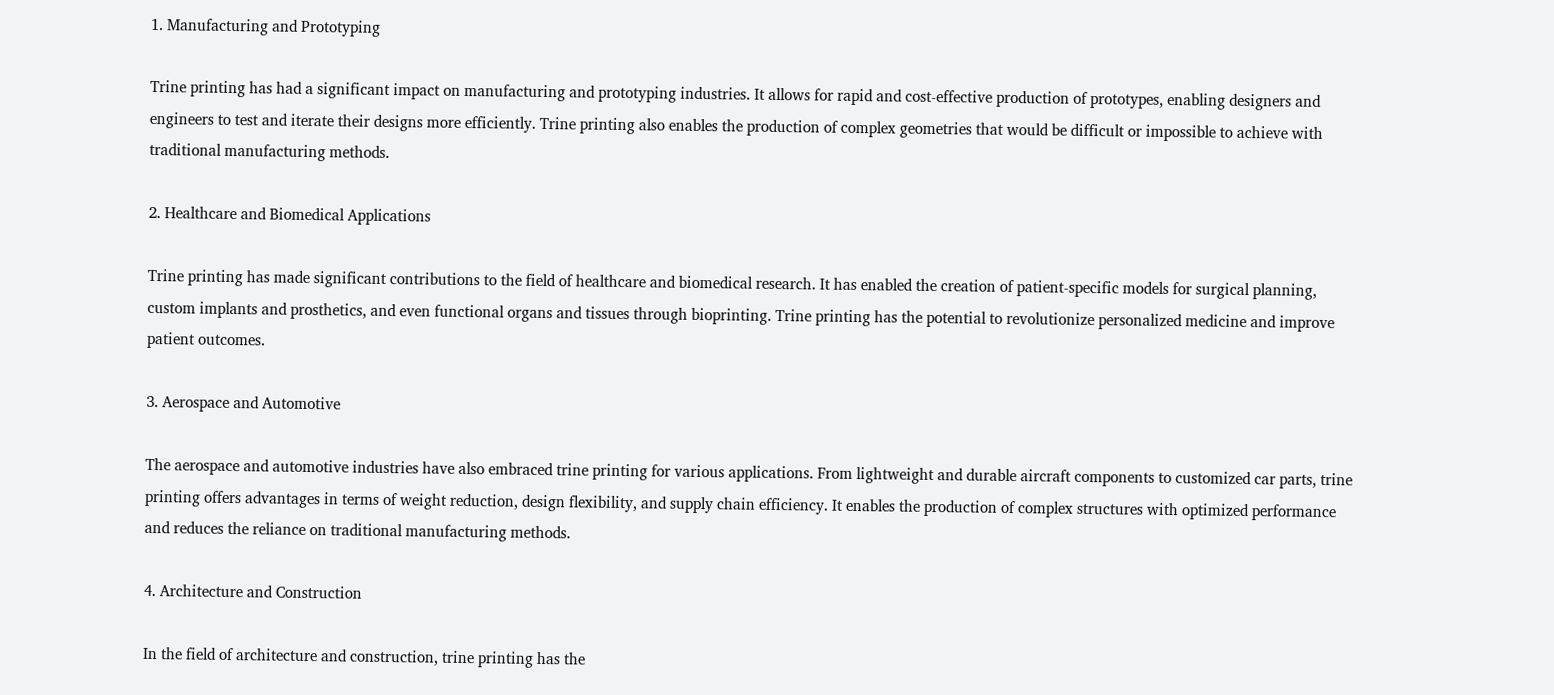1. Manufacturing and Prototyping

Trine printing has had a significant impact on manufacturing and prototyping industries. It allows for rapid and cost-effective production of prototypes, enabling designers and engineers to test and iterate their designs more efficiently. Trine printing also enables the production of complex geometries that would be difficult or impossible to achieve with traditional manufacturing methods.

2. Healthcare and Biomedical Applications

Trine printing has made significant contributions to the field of healthcare and biomedical research. It has enabled the creation of patient-specific models for surgical planning, custom implants and prosthetics, and even functional organs and tissues through bioprinting. Trine printing has the potential to revolutionize personalized medicine and improve patient outcomes.

3. Aerospace and Automotive

The aerospace and automotive industries have also embraced trine printing for various applications. From lightweight and durable aircraft components to customized car parts, trine printing offers advantages in terms of weight reduction, design flexibility, and supply chain efficiency. It enables the production of complex structures with optimized performance and reduces the reliance on traditional manufacturing methods.

4. Architecture and Construction

In the field of architecture and construction, trine printing has the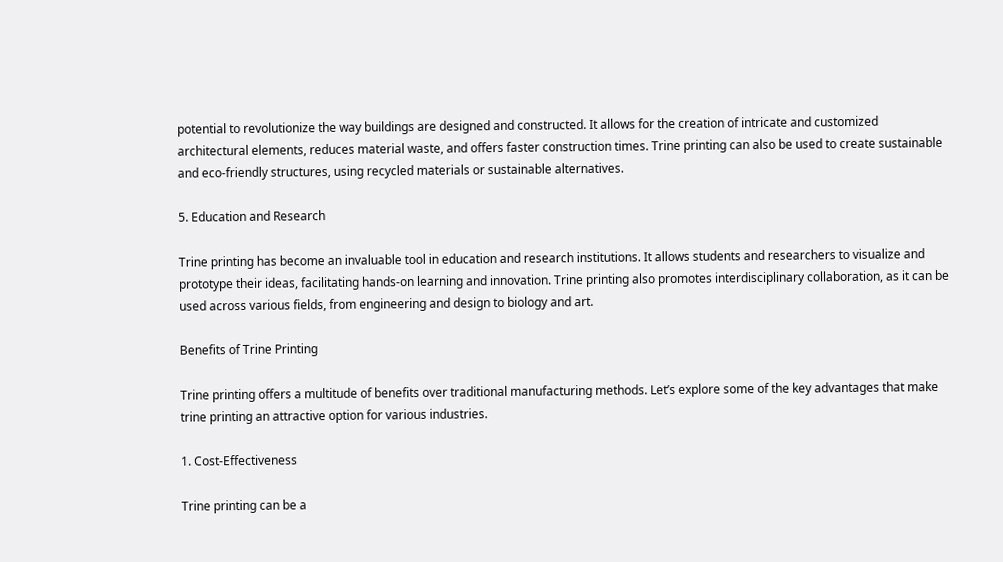potential to revolutionize the way buildings are designed and constructed. It allows for the creation of intricate and customized architectural elements, reduces material waste, and offers faster construction times. Trine printing can also be used to create sustainable and eco-friendly structures, using recycled materials or sustainable alternatives.

5. Education and Research

Trine printing has become an invaluable tool in education and research institutions. It allows students and researchers to visualize and prototype their ideas, facilitating hands-on learning and innovation. Trine printing also promotes interdisciplinary collaboration, as it can be used across various fields, from engineering and design to biology and art.

Benefits of Trine Printing

Trine printing offers a multitude of benefits over traditional manufacturing methods. Let’s explore some of the key advantages that make trine printing an attractive option for various industries.

1. Cost-Effectiveness

Trine printing can be a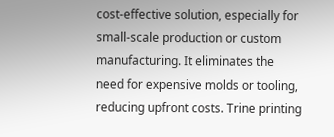cost-effective solution, especially for small-scale production or custom manufacturing. It eliminates the need for expensive molds or tooling, reducing upfront costs. Trine printing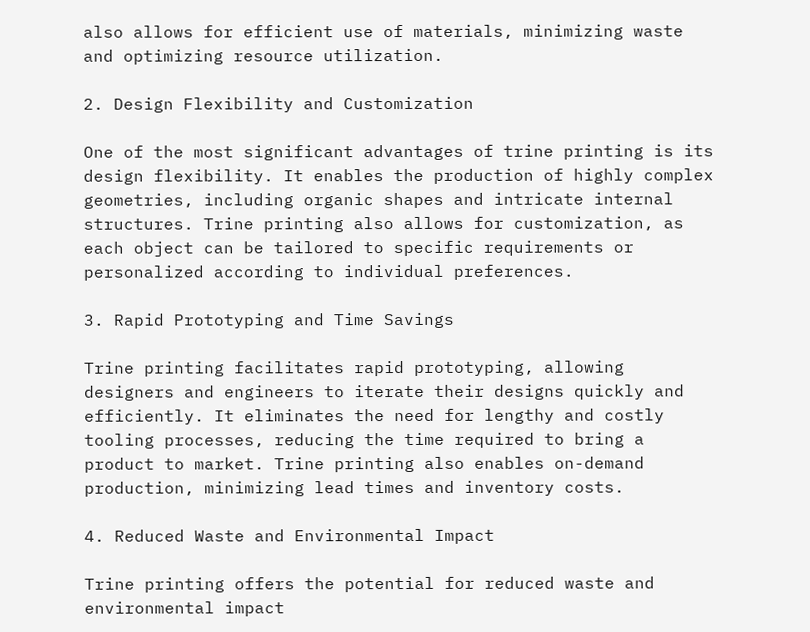also allows for efficient use of materials, minimizing waste and optimizing resource utilization.

2. Design Flexibility and Customization

One of the most significant advantages of trine printing is its design flexibility. It enables the production of highly complex geometries, including organic shapes and intricate internal structures. Trine printing also allows for customization, as each object can be tailored to specific requirements or personalized according to individual preferences.

3. Rapid Prototyping and Time Savings

Trine printing facilitates rapid prototyping, allowing designers and engineers to iterate their designs quickly and efficiently. It eliminates the need for lengthy and costly tooling processes, reducing the time required to bring a product to market. Trine printing also enables on-demand production, minimizing lead times and inventory costs.

4. Reduced Waste and Environmental Impact

Trine printing offers the potential for reduced waste and environmental impact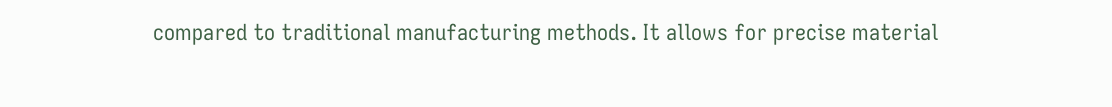compared to traditional manufacturing methods. It allows for precise material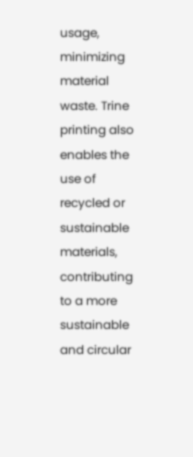usage, minimizing material waste. Trine printing also enables the use of recycled or sustainable materials, contributing to a more sustainable and circular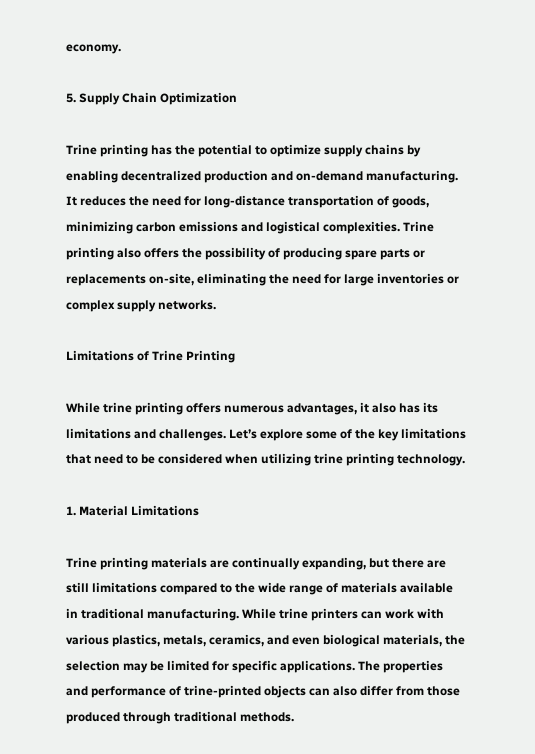economy.

5. Supply Chain Optimization

Trine printing has the potential to optimize supply chains by enabling decentralized production and on-demand manufacturing. It reduces the need for long-distance transportation of goods, minimizing carbon emissions and logistical complexities. Trine printing also offers the possibility of producing spare parts or replacements on-site, eliminating the need for large inventories or complex supply networks.

Limitations of Trine Printing

While trine printing offers numerous advantages, it also has its limitations and challenges. Let’s explore some of the key limitations that need to be considered when utilizing trine printing technology.

1. Material Limitations

Trine printing materials are continually expanding, but there are still limitations compared to the wide range of materials available in traditional manufacturing. While trine printers can work with various plastics, metals, ceramics, and even biological materials, the selection may be limited for specific applications. The properties and performance of trine-printed objects can also differ from those produced through traditional methods.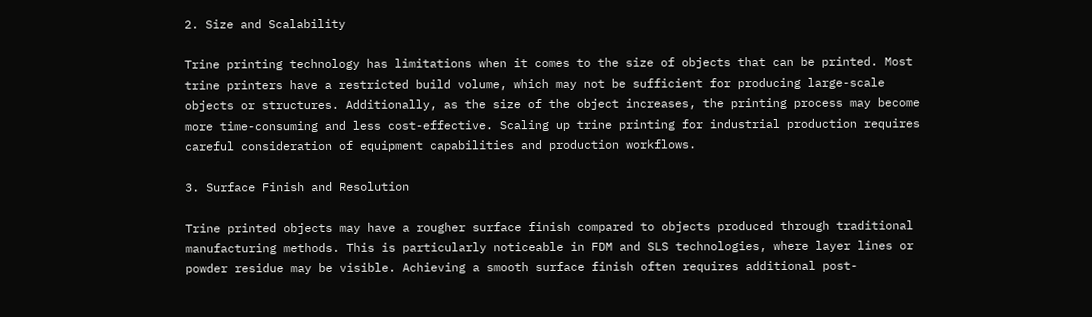2. Size and Scalability

Trine printing technology has limitations when it comes to the size of objects that can be printed. Most trine printers have a restricted build volume, which may not be sufficient for producing large-scale objects or structures. Additionally, as the size of the object increases, the printing process may become more time-consuming and less cost-effective. Scaling up trine printing for industrial production requires careful consideration of equipment capabilities and production workflows.

3. Surface Finish and Resolution

Trine printed objects may have a rougher surface finish compared to objects produced through traditional manufacturing methods. This is particularly noticeable in FDM and SLS technologies, where layer lines or powder residue may be visible. Achieving a smooth surface finish often requires additional post-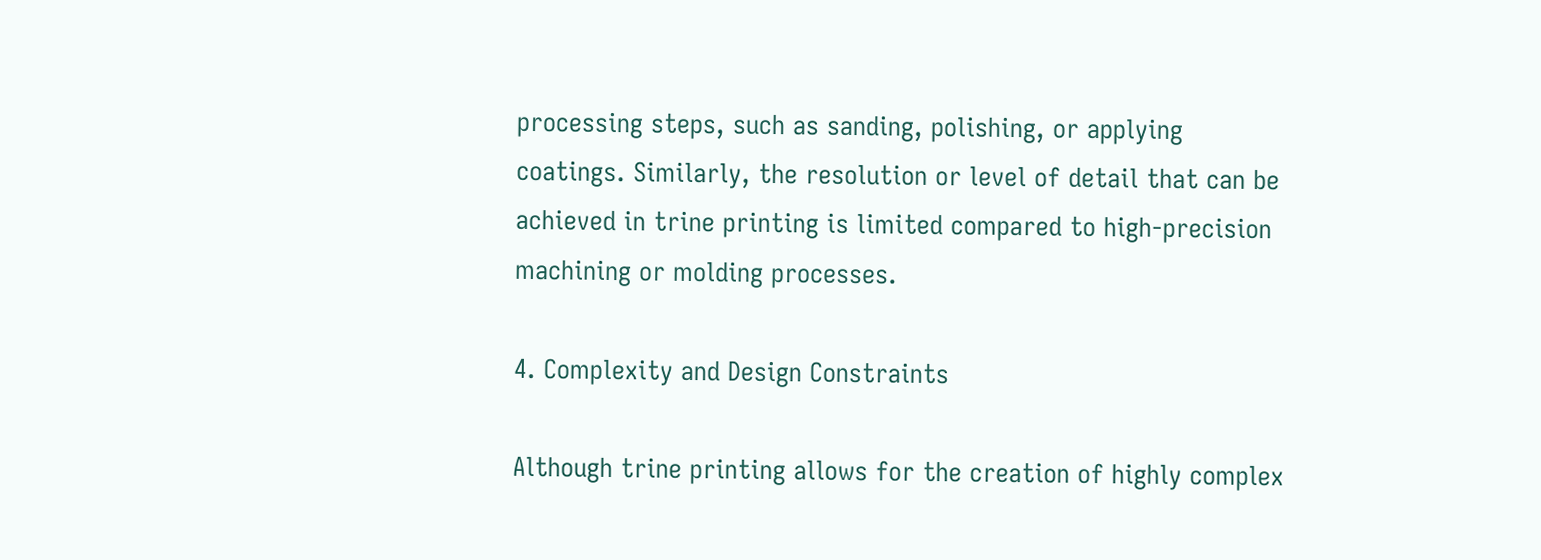processing steps, such as sanding, polishing, or applying coatings. Similarly, the resolution or level of detail that can be achieved in trine printing is limited compared to high-precision machining or molding processes.

4. Complexity and Design Constraints

Although trine printing allows for the creation of highly complex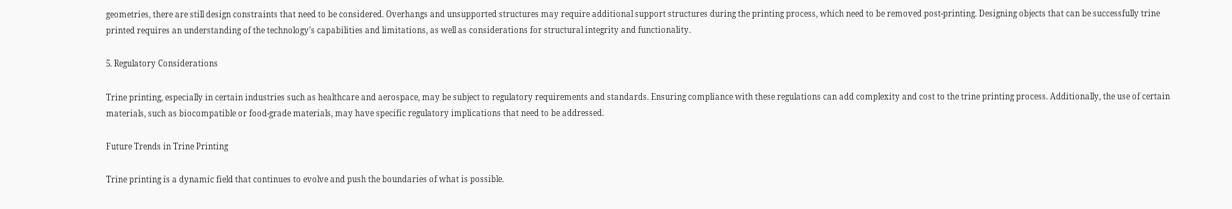geometries, there are still design constraints that need to be considered. Overhangs and unsupported structures may require additional support structures during the printing process, which need to be removed post-printing. Designing objects that can be successfully trine printed requires an understanding of the technology’s capabilities and limitations, as well as considerations for structural integrity and functionality.

5. Regulatory Considerations

Trine printing, especially in certain industries such as healthcare and aerospace, may be subject to regulatory requirements and standards. Ensuring compliance with these regulations can add complexity and cost to the trine printing process. Additionally, the use of certain materials, such as biocompatible or food-grade materials, may have specific regulatory implications that need to be addressed.

Future Trends in Trine Printing

Trine printing is a dynamic field that continues to evolve and push the boundaries of what is possible.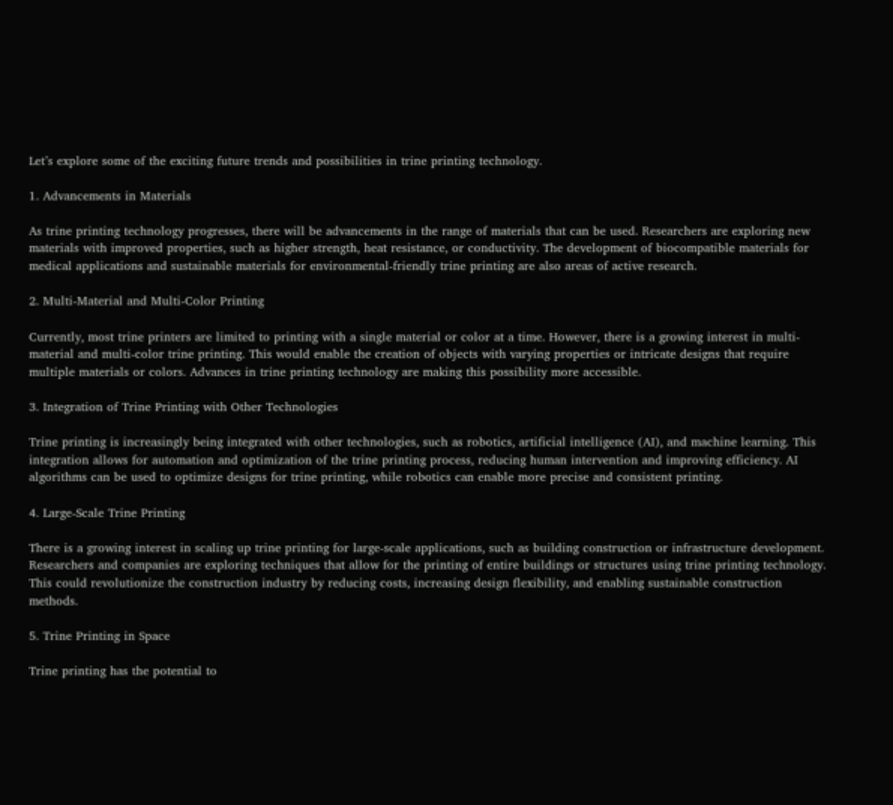Let’s explore some of the exciting future trends and possibilities in trine printing technology.

1. Advancements in Materials

As trine printing technology progresses, there will be advancements in the range of materials that can be used. Researchers are exploring new materials with improved properties, such as higher strength, heat resistance, or conductivity. The development of biocompatible materials for medical applications and sustainable materials for environmental-friendly trine printing are also areas of active research.

2. Multi-Material and Multi-Color Printing

Currently, most trine printers are limited to printing with a single material or color at a time. However, there is a growing interest in multi-material and multi-color trine printing. This would enable the creation of objects with varying properties or intricate designs that require multiple materials or colors. Advances in trine printing technology are making this possibility more accessible.

3. Integration of Trine Printing with Other Technologies

Trine printing is increasingly being integrated with other technologies, such as robotics, artificial intelligence (AI), and machine learning. This integration allows for automation and optimization of the trine printing process, reducing human intervention and improving efficiency. AI algorithms can be used to optimize designs for trine printing, while robotics can enable more precise and consistent printing.

4. Large-Scale Trine Printing

There is a growing interest in scaling up trine printing for large-scale applications, such as building construction or infrastructure development. Researchers and companies are exploring techniques that allow for the printing of entire buildings or structures using trine printing technology. This could revolutionize the construction industry by reducing costs, increasing design flexibility, and enabling sustainable construction methods.

5. Trine Printing in Space

Trine printing has the potential to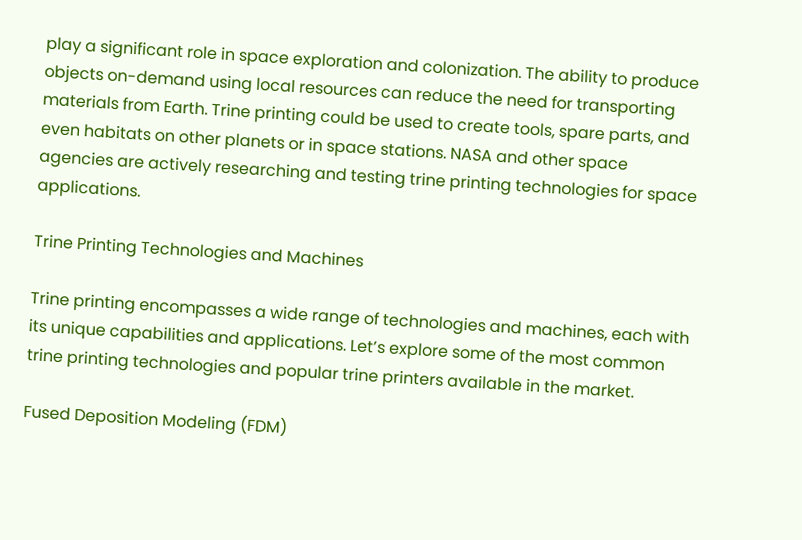play a significant role in space exploration and colonization. The ability to produce objects on-demand using local resources can reduce the need for transporting materials from Earth. Trine printing could be used to create tools, spare parts, and even habitats on other planets or in space stations. NASA and other space agencies are actively researching and testing trine printing technologies for space applications.

Trine Printing Technologies and Machines

Trine printing encompasses a wide range of technologies and machines, each with its unique capabilities and applications. Let’s explore some of the most common trine printing technologies and popular trine printers available in the market.

Fused Deposition Modeling (FDM)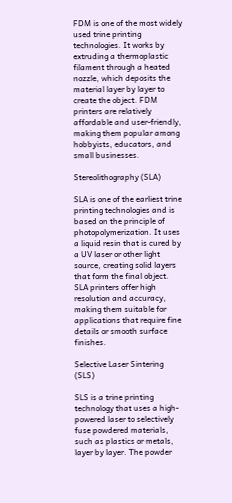FDM is one of the most widely used trine printing technologies. It works by extruding a thermoplastic filament through a heated nozzle, which deposits the material layer by layer to create the object. FDM printers are relatively affordable and user-friendly, making them popular among hobbyists, educators, and small businesses.

Stereolithography (SLA)

SLA is one of the earliest trine printing technologies and is based on the principle of photopolymerization. It uses a liquid resin that is cured by a UV laser or other light source, creating solid layers that form the final object. SLA printers offer high resolution and accuracy, making them suitable for applications that require fine details or smooth surface finishes.

Selective Laser Sintering (SLS)

SLS is a trine printing technology that uses a high-powered laser to selectively fuse powdered materials, such as plastics or metals, layer by layer. The powder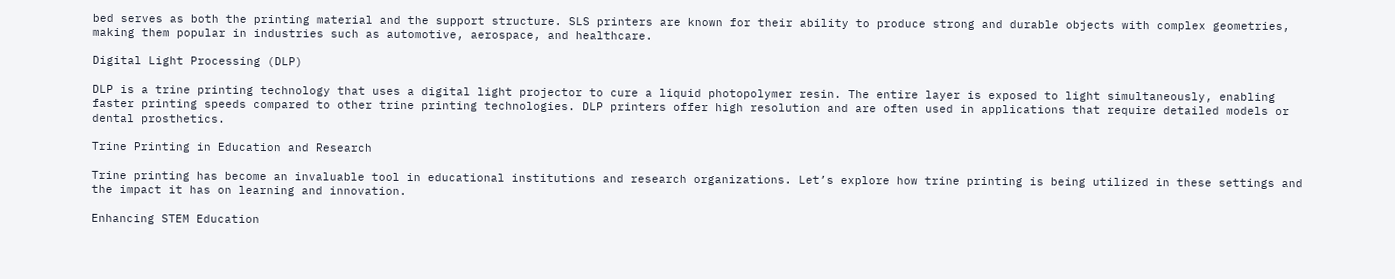bed serves as both the printing material and the support structure. SLS printers are known for their ability to produce strong and durable objects with complex geometries, making them popular in industries such as automotive, aerospace, and healthcare.

Digital Light Processing (DLP)

DLP is a trine printing technology that uses a digital light projector to cure a liquid photopolymer resin. The entire layer is exposed to light simultaneously, enabling faster printing speeds compared to other trine printing technologies. DLP printers offer high resolution and are often used in applications that require detailed models or dental prosthetics.

Trine Printing in Education and Research

Trine printing has become an invaluable tool in educational institutions and research organizations. Let’s explore how trine printing is being utilized in these settings and the impact it has on learning and innovation.

Enhancing STEM Education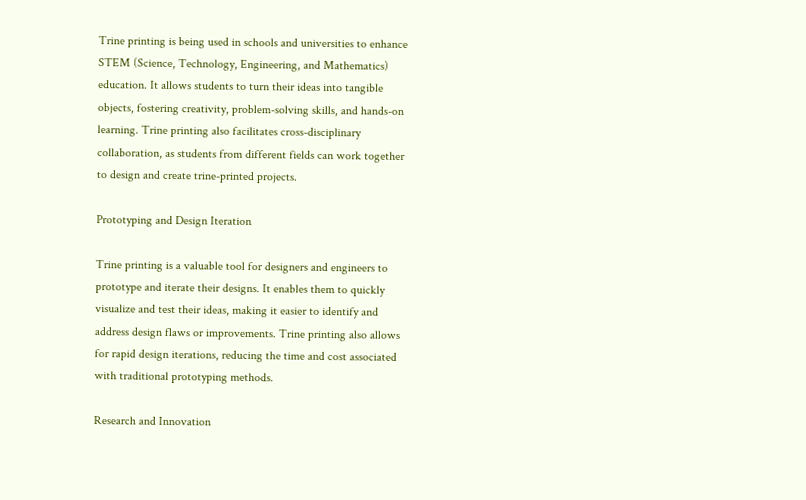Trine printing is being used in schools and universities to enhance STEM (Science, Technology, Engineering, and Mathematics) education. It allows students to turn their ideas into tangible objects, fostering creativity, problem-solving skills, and hands-on learning. Trine printing also facilitates cross-disciplinary collaboration, as students from different fields can work together to design and create trine-printed projects.

Prototyping and Design Iteration

Trine printing is a valuable tool for designers and engineers to prototype and iterate their designs. It enables them to quickly visualize and test their ideas, making it easier to identify and address design flaws or improvements. Trine printing also allows for rapid design iterations, reducing the time and cost associated with traditional prototyping methods.

Research and Innovation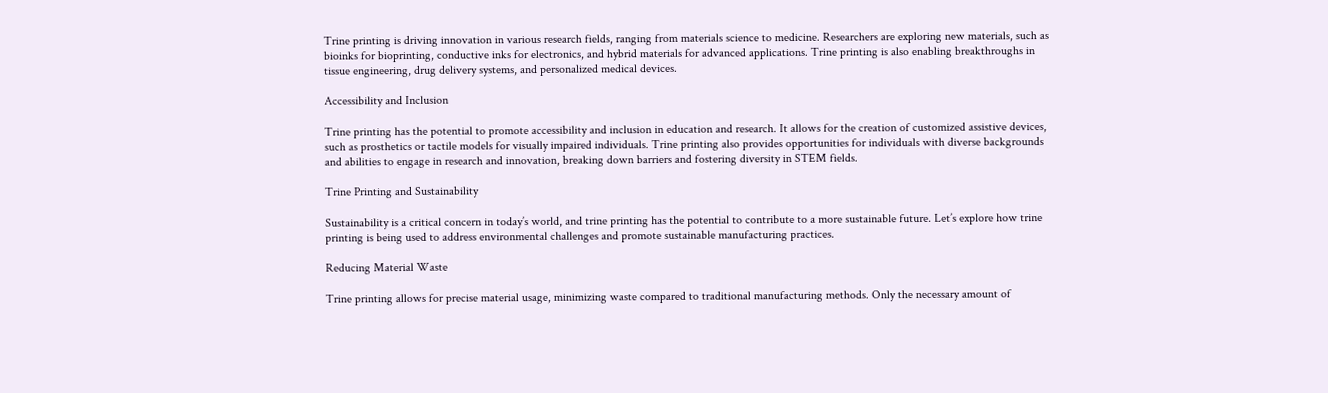Trine printing is driving innovation in various research fields, ranging from materials science to medicine. Researchers are exploring new materials, such as bioinks for bioprinting, conductive inks for electronics, and hybrid materials for advanced applications. Trine printing is also enabling breakthroughs in tissue engineering, drug delivery systems, and personalized medical devices.

Accessibility and Inclusion

Trine printing has the potential to promote accessibility and inclusion in education and research. It allows for the creation of customized assistive devices, such as prosthetics or tactile models for visually impaired individuals. Trine printing also provides opportunities for individuals with diverse backgrounds and abilities to engage in research and innovation, breaking down barriers and fostering diversity in STEM fields.

Trine Printing and Sustainability

Sustainability is a critical concern in today’s world, and trine printing has the potential to contribute to a more sustainable future. Let’s explore how trine printing is being used to address environmental challenges and promote sustainable manufacturing practices.

Reducing Material Waste

Trine printing allows for precise material usage, minimizing waste compared to traditional manufacturing methods. Only the necessary amount of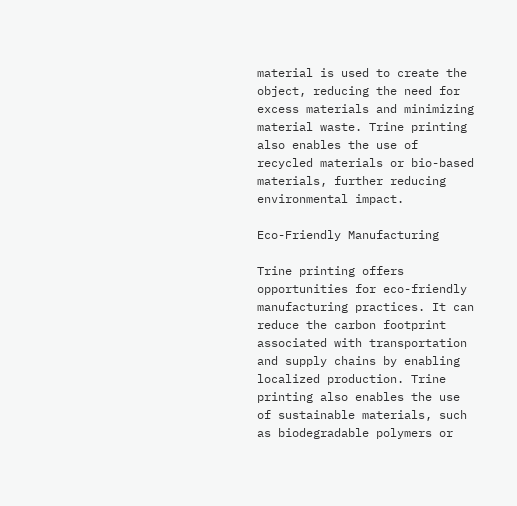material is used to create the object, reducing the need for excess materials and minimizing material waste. Trine printing also enables the use of recycled materials or bio-based materials, further reducing environmental impact.

Eco-Friendly Manufacturing

Trine printing offers opportunities for eco-friendly manufacturing practices. It can reduce the carbon footprint associated with transportation and supply chains by enabling localized production. Trine printing also enables the use of sustainable materials, such as biodegradable polymers or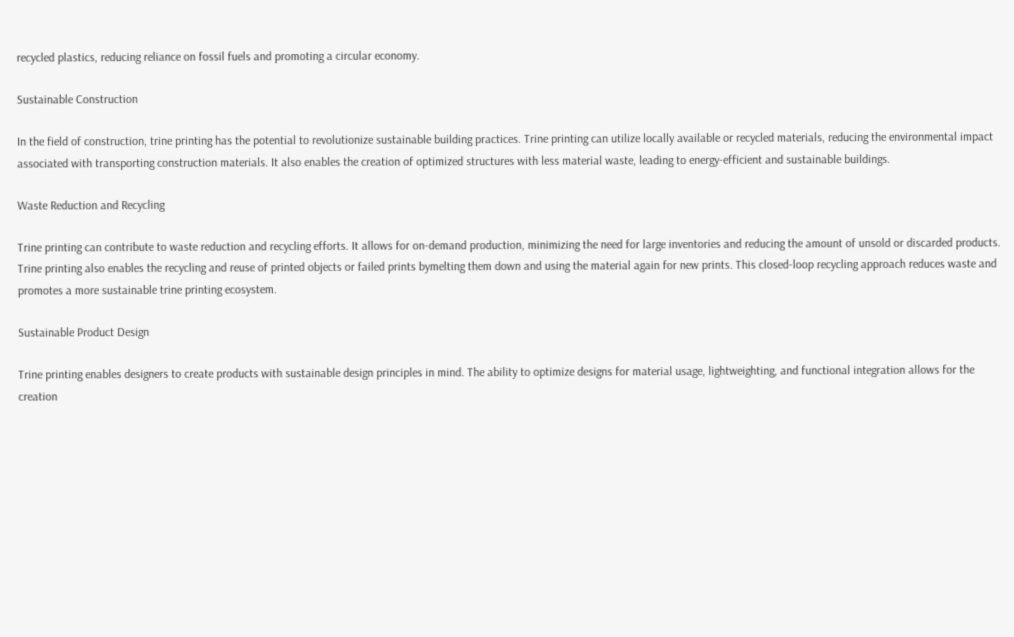recycled plastics, reducing reliance on fossil fuels and promoting a circular economy.

Sustainable Construction

In the field of construction, trine printing has the potential to revolutionize sustainable building practices. Trine printing can utilize locally available or recycled materials, reducing the environmental impact associated with transporting construction materials. It also enables the creation of optimized structures with less material waste, leading to energy-efficient and sustainable buildings.

Waste Reduction and Recycling

Trine printing can contribute to waste reduction and recycling efforts. It allows for on-demand production, minimizing the need for large inventories and reducing the amount of unsold or discarded products. Trine printing also enables the recycling and reuse of printed objects or failed prints bymelting them down and using the material again for new prints. This closed-loop recycling approach reduces waste and promotes a more sustainable trine printing ecosystem.

Sustainable Product Design

Trine printing enables designers to create products with sustainable design principles in mind. The ability to optimize designs for material usage, lightweighting, and functional integration allows for the creation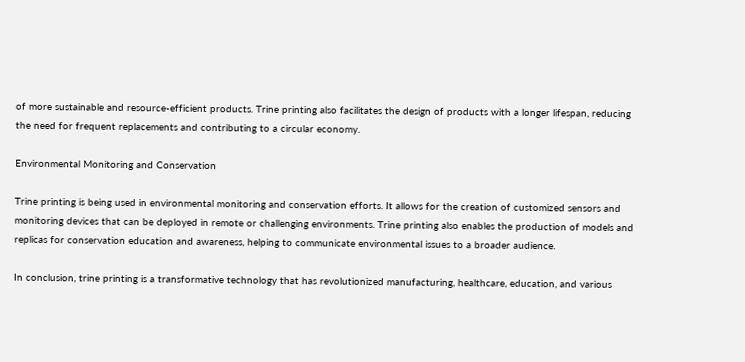of more sustainable and resource-efficient products. Trine printing also facilitates the design of products with a longer lifespan, reducing the need for frequent replacements and contributing to a circular economy.

Environmental Monitoring and Conservation

Trine printing is being used in environmental monitoring and conservation efforts. It allows for the creation of customized sensors and monitoring devices that can be deployed in remote or challenging environments. Trine printing also enables the production of models and replicas for conservation education and awareness, helping to communicate environmental issues to a broader audience.

In conclusion, trine printing is a transformative technology that has revolutionized manufacturing, healthcare, education, and various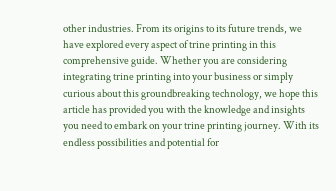other industries. From its origins to its future trends, we have explored every aspect of trine printing in this comprehensive guide. Whether you are considering integrating trine printing into your business or simply curious about this groundbreaking technology, we hope this article has provided you with the knowledge and insights you need to embark on your trine printing journey. With its endless possibilities and potential for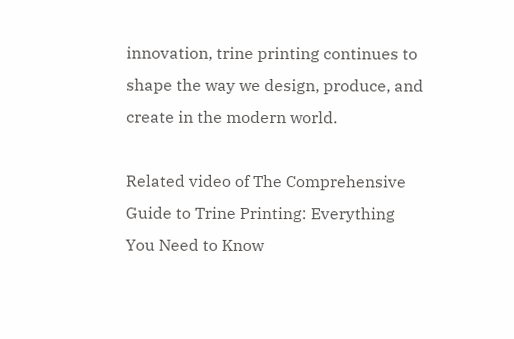innovation, trine printing continues to shape the way we design, produce, and create in the modern world.

Related video of The Comprehensive Guide to Trine Printing: Everything You Need to Know